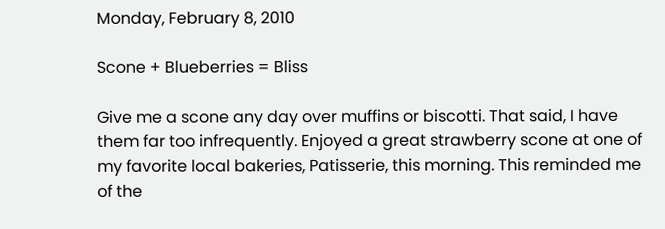Monday, February 8, 2010

Scone + Blueberries = Bliss

Give me a scone any day over muffins or biscotti. That said, I have them far too infrequently. Enjoyed a great strawberry scone at one of my favorite local bakeries, Patisserie, this morning. This reminded me of the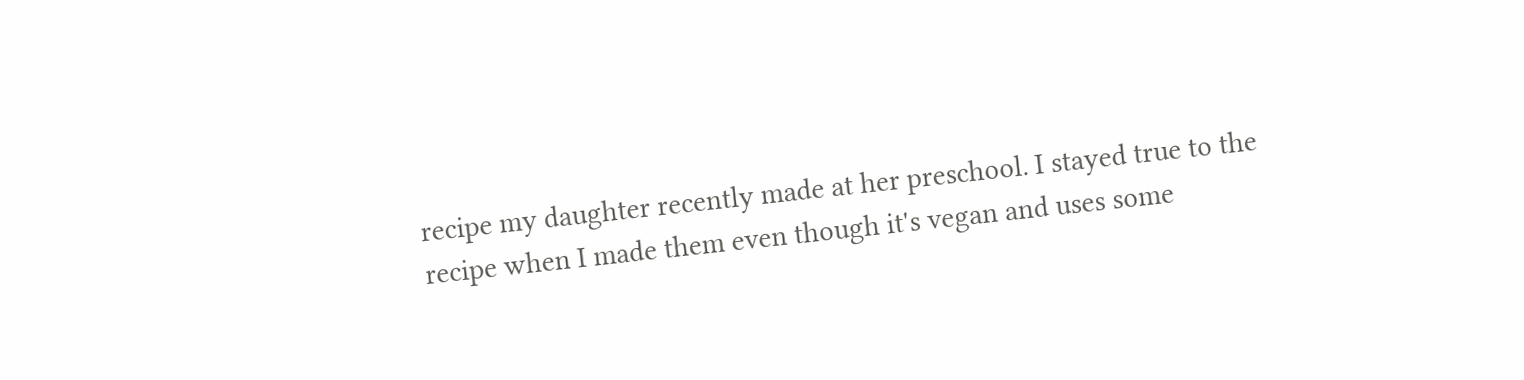recipe my daughter recently made at her preschool. I stayed true to the recipe when I made them even though it's vegan and uses some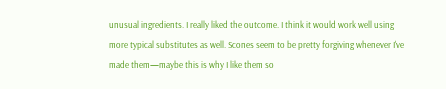unusual ingredients. I really liked the outcome. I think it would work well using more typical substitutes as well. Scones seem to be pretty forgiving whenever I've made them—maybe this is why I like them so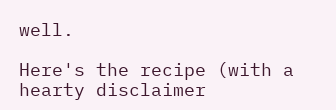well.

Here's the recipe (with a hearty disclaimer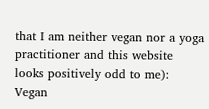that I am neither vegan nor a yoga practitioner and this website looks positively odd to me):
Vegan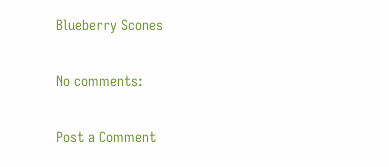Blueberry Scones

No comments:

Post a Comment